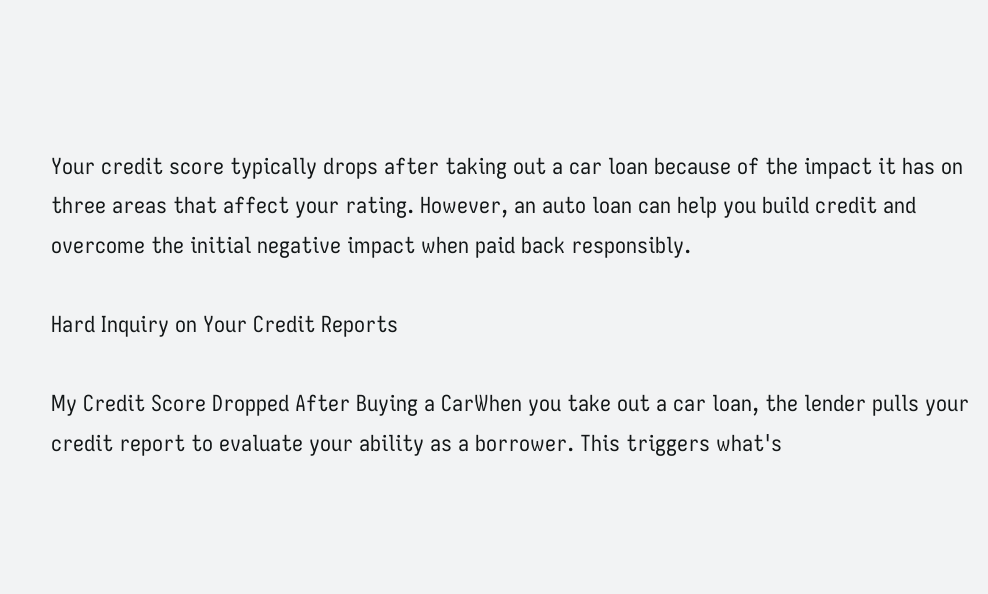Your credit score typically drops after taking out a car loan because of the impact it has on three areas that affect your rating. However, an auto loan can help you build credit and overcome the initial negative impact when paid back responsibly.

Hard Inquiry on Your Credit Reports

My Credit Score Dropped After Buying a CarWhen you take out a car loan, the lender pulls your credit report to evaluate your ability as a borrower. This triggers what's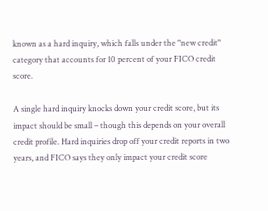known as a hard inquiry, which falls under the "new credit" category that accounts for 10 percent of your FICO credit score.

A single hard inquiry knocks down your credit score, but its impact should be small – though this depends on your overall credit profile. Hard inquiries drop off your credit reports in two years, and FICO says they only impact your credit score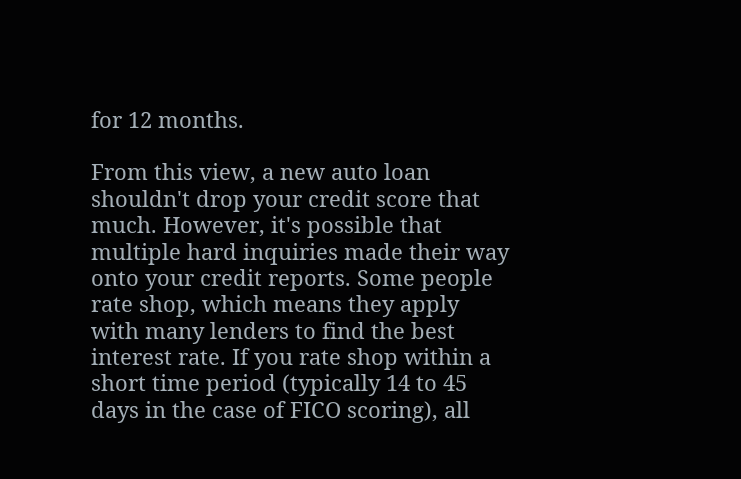for 12 months.

From this view, a new auto loan shouldn't drop your credit score that much. However, it's possible that multiple hard inquiries made their way onto your credit reports. Some people rate shop, which means they apply with many lenders to find the best interest rate. If you rate shop within a short time period (typically 14 to 45 days in the case of FICO scoring), all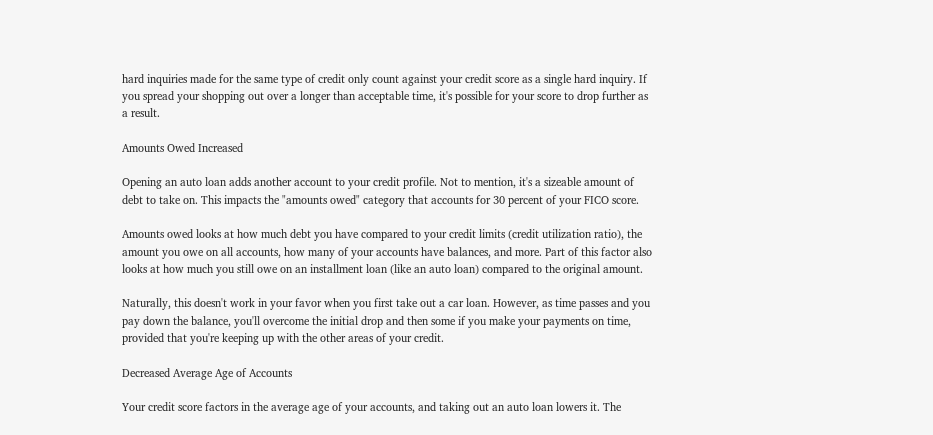hard inquiries made for the same type of credit only count against your credit score as a single hard inquiry. If you spread your shopping out over a longer than acceptable time, it's possible for your score to drop further as a result.

Amounts Owed Increased

Opening an auto loan adds another account to your credit profile. Not to mention, it's a sizeable amount of debt to take on. This impacts the "amounts owed" category that accounts for 30 percent of your FICO score.

Amounts owed looks at how much debt you have compared to your credit limits (credit utilization ratio), the amount you owe on all accounts, how many of your accounts have balances, and more. Part of this factor also looks at how much you still owe on an installment loan (like an auto loan) compared to the original amount.

Naturally, this doesn't work in your favor when you first take out a car loan. However, as time passes and you pay down the balance, you'll overcome the initial drop and then some if you make your payments on time, provided that you're keeping up with the other areas of your credit.

Decreased Average Age of Accounts

Your credit score factors in the average age of your accounts, and taking out an auto loan lowers it. The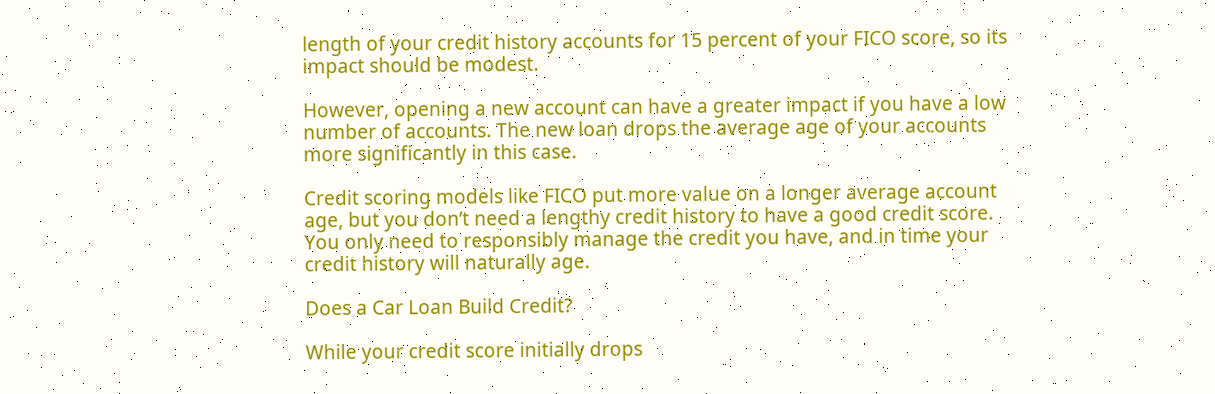length of your credit history accounts for 15 percent of your FICO score, so its impact should be modest.

However, opening a new account can have a greater impact if you have a low number of accounts. The new loan drops the average age of your accounts more significantly in this case.

Credit scoring models like FICO put more value on a longer average account age, but you don’t need a lengthy credit history to have a good credit score. You only need to responsibly manage the credit you have, and in time your credit history will naturally age.

Does a Car Loan Build Credit?

While your credit score initially drops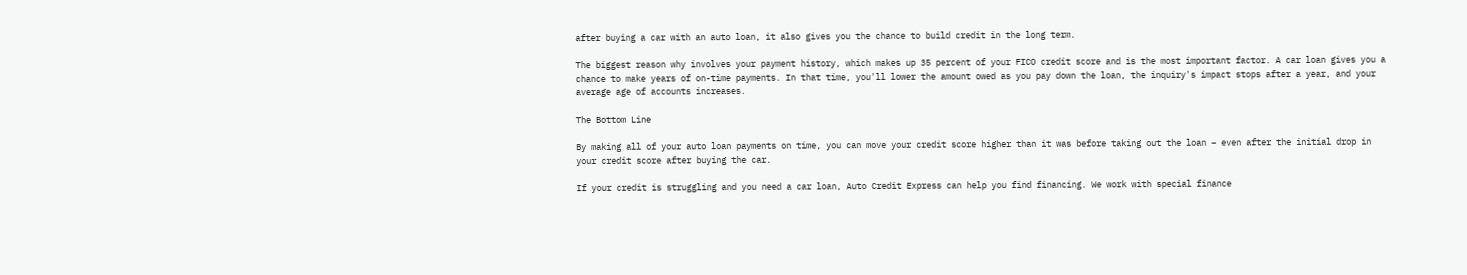after buying a car with an auto loan, it also gives you the chance to build credit in the long term.

The biggest reason why involves your payment history, which makes up 35 percent of your FICO credit score and is the most important factor. A car loan gives you a chance to make years of on-time payments. In that time, you'll lower the amount owed as you pay down the loan, the inquiry's impact stops after a year, and your average age of accounts increases.

The Bottom Line

By making all of your auto loan payments on time, you can move your credit score higher than it was before taking out the loan – even after the initial drop in your credit score after buying the car.

If your credit is struggling and you need a car loan, Auto Credit Express can help you find financing. We work with special finance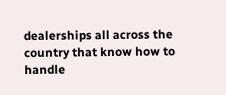dealerships all across the country that know how to handle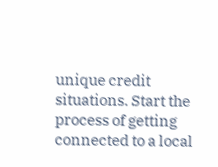unique credit situations. Start the process of getting connected to a local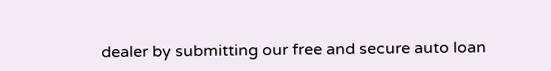dealer by submitting our free and secure auto loan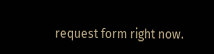request form right now.